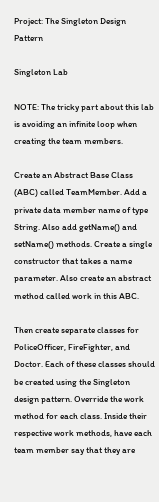Project: The Singleton Design Pattern

Singleton Lab

NOTE: The tricky part about this lab is avoiding an infinite loop when creating the team members.

Create an Abstract Base Class (ABC) called TeamMember. Add a private data member name of type String. Also add getName() and setName() methods. Create a single constructor that takes a name parameter. Also create an abstract method called work in this ABC.

Then create separate classes for PoliceOfficer, FireFighter, and Doctor. Each of these classes should be created using the Singleton design pattern. Override the work method for each class. Inside their respective work methods, have each team member say that they are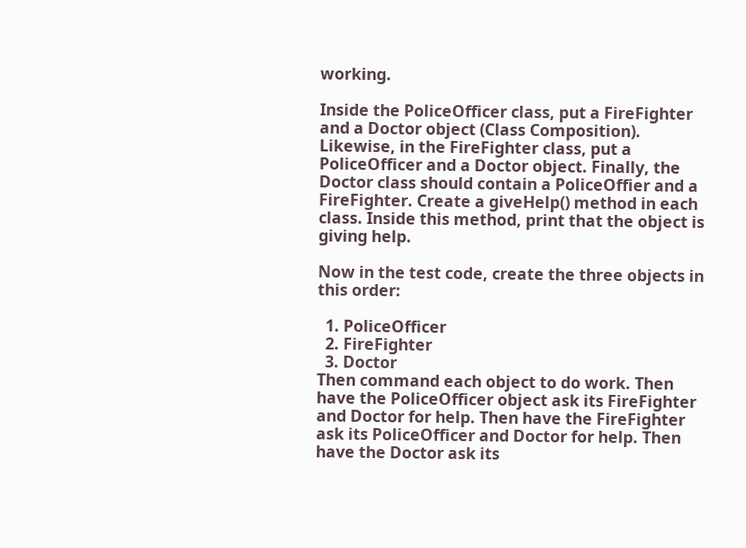working.

Inside the PoliceOfficer class, put a FireFighter and a Doctor object (Class Composition). Likewise, in the FireFighter class, put a PoliceOfficer and a Doctor object. Finally, the Doctor class should contain a PoliceOffier and a FireFighter. Create a giveHelp() method in each class. Inside this method, print that the object is giving help.

Now in the test code, create the three objects in this order:

  1. PoliceOfficer
  2. FireFighter
  3. Doctor
Then command each object to do work. Then have the PoliceOfficer object ask its FireFighter and Doctor for help. Then have the FireFighter ask its PoliceOfficer and Doctor for help. Then have the Doctor ask its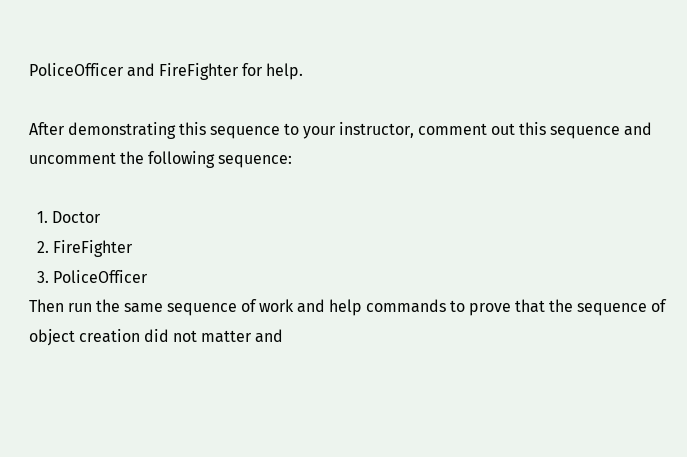PoliceOfficer and FireFighter for help.

After demonstrating this sequence to your instructor, comment out this sequence and uncomment the following sequence:

  1. Doctor
  2. FireFighter
  3. PoliceOfficer
Then run the same sequence of work and help commands to prove that the sequence of object creation did not matter and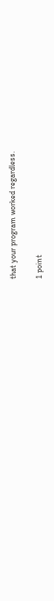that your program worked regardless.

1 point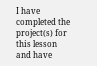I have completed the project(s) for this lesson and have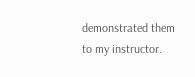demonstrated them to my instructor.